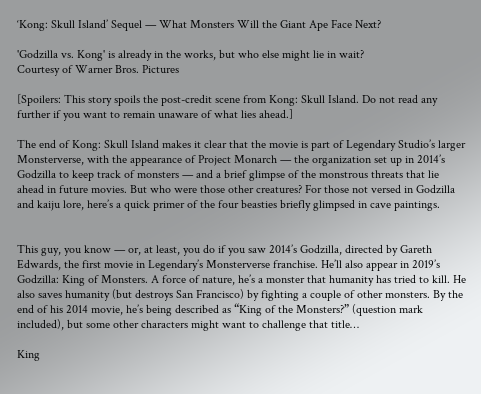‘Kong: Skull Island’ Sequel — What Monsters Will the Giant Ape Face Next?

'Godzilla vs. Kong' is already in the works, but who else might lie in wait?
Courtesy of Warner Bros. Pictures

[Spoilers: This story spoils the post-credit scene from Kong: Skull Island. Do not read any further if you want to remain unaware of what lies ahead.]

The end of Kong: Skull Island makes it clear that the movie is part of Legendary Studio’s larger Monsterverse, with the appearance of Project Monarch — the organization set up in 2014’s Godzilla to keep track of monsters — and a brief glimpse of the monstrous threats that lie ahead in future movies. But who were those other creatures? For those not versed in Godzilla and kaiju lore, here’s a quick primer of the four beasties briefly glimpsed in cave paintings.


This guy, you know — or, at least, you do if you saw 2014’s Godzilla, directed by Gareth Edwards, the first movie in Legendary’s Monsterverse franchise. He’ll also appear in 2019’s Godzilla: King of Monsters. A force of nature, he’s a monster that humanity has tried to kill. He also saves humanity (but destroys San Francisco) by fighting a couple of other monsters. By the end of his 2014 movie, he’s being described as “King of the Monsters?” (question mark included), but some other characters might want to challenge that title…

King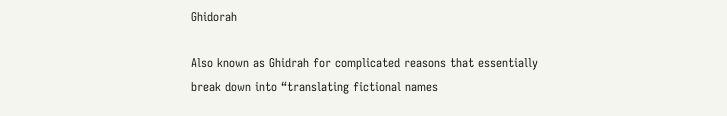Ghidorah

Also known as Ghidrah for complicated reasons that essentially break down into “translating fictional names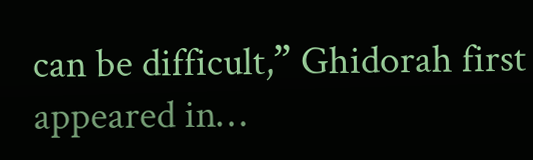can be difficult,” Ghidorah first appeared in…